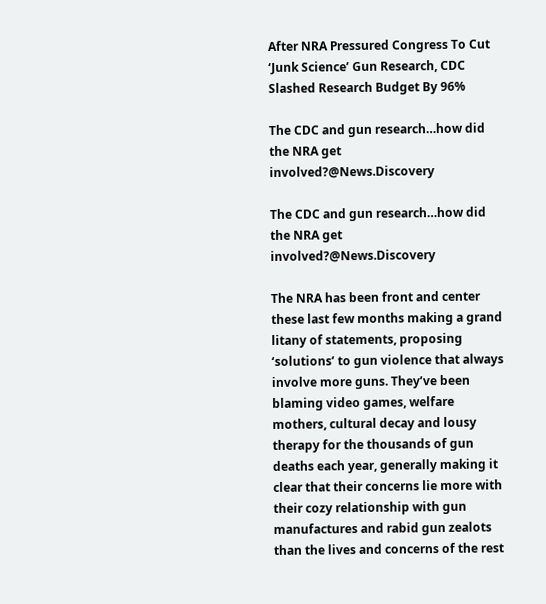After NRA Pressured Congress To Cut ‘Junk Science’ Gun Research, CDC Slashed Research Budget By 96%

The CDC and gun research…how did the NRA get involved?@News.Discovery

The CDC and gun research…how did the NRA get involved?@News.Discovery

The NRA has been front and center these last few months making a grand litany of statements, proposing ‘solutions’ to gun violence that always involve more guns. They’ve been blaming video games, welfare mothers, cultural decay and lousy therapy for the thousands of gun deaths each year, generally making it clear that their concerns lie more with their cozy relationship with gun manufactures and rabid gun zealots than the lives and concerns of the rest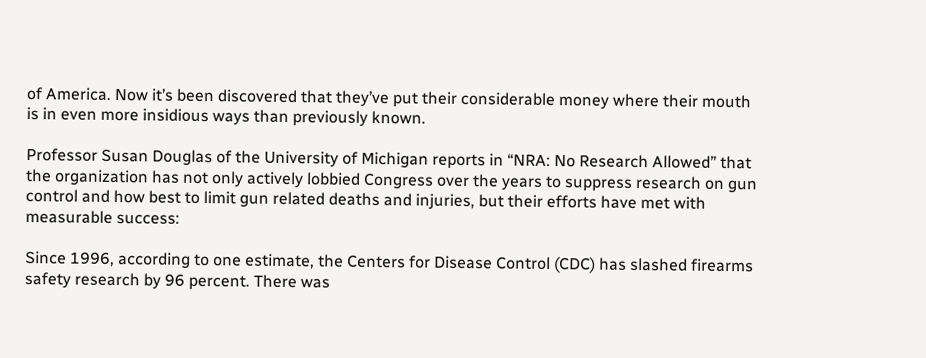of America. Now it’s been discovered that they’ve put their considerable money where their mouth is in even more insidious ways than previously known.

Professor Susan Douglas of the University of Michigan reports in “NRA: No Research Allowed” that the organization has not only actively lobbied Congress over the years to suppress research on gun control and how best to limit gun related deaths and injuries, but their efforts have met with measurable success:

Since 1996, according to one estimate, the Centers for Disease Control (CDC) has slashed firearms safety research by 96 percent. There was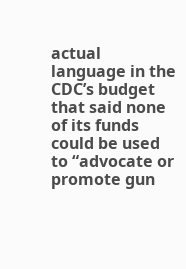actual language in the CDC’s budget that said none of its funds could be used to “advocate or promote gun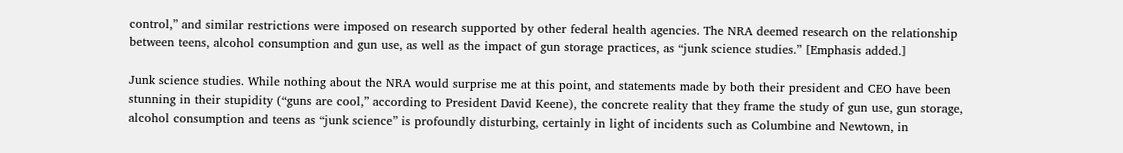control,” and similar restrictions were imposed on research supported by other federal health agencies. The NRA deemed research on the relationship between teens, alcohol consumption and gun use, as well as the impact of gun storage practices, as “junk science studies.” [Emphasis added.]

Junk science studies. While nothing about the NRA would surprise me at this point, and statements made by both their president and CEO have been stunning in their stupidity (“guns are cool,” according to President David Keene), the concrete reality that they frame the study of gun use, gun storage, alcohol consumption and teens as “junk science” is profoundly disturbing, certainly in light of incidents such as Columbine and Newtown, in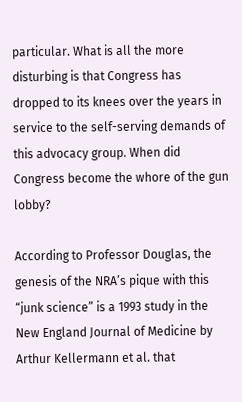particular. What is all the more disturbing is that Congress has dropped to its knees over the years in service to the self-serving demands of this advocacy group. When did Congress become the whore of the gun lobby?

According to Professor Douglas, the genesis of the NRA’s pique with this “junk science” is a 1993 study in the New England Journal of Medicine by Arthur Kellermann et al. that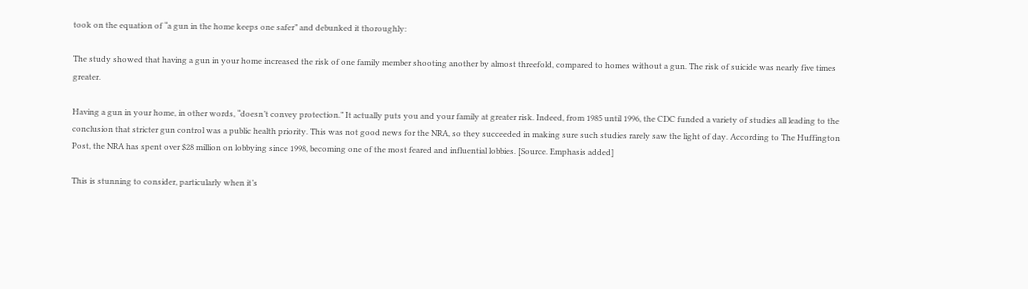took on the equation of “a gun in the home keeps one safer” and debunked it thoroughly:

The study showed that having a gun in your home increased the risk of one family member shooting another by almost threefold, compared to homes without a gun. The risk of suicide was nearly five times greater.

Having a gun in your home, in other words, “doesn’t convey protection.” It actually puts you and your family at greater risk. Indeed, from 1985 until 1996, the CDC funded a variety of studies all leading to the conclusion that stricter gun control was a public health priority. This was not good news for the NRA, so they succeeded in making sure such studies rarely saw the light of day. According to The Huffington Post, the NRA has spent over $28 million on lobbying since 1998, becoming one of the most feared and influential lobbies. [Source. Emphasis added]

This is stunning to consider, particularly when it’s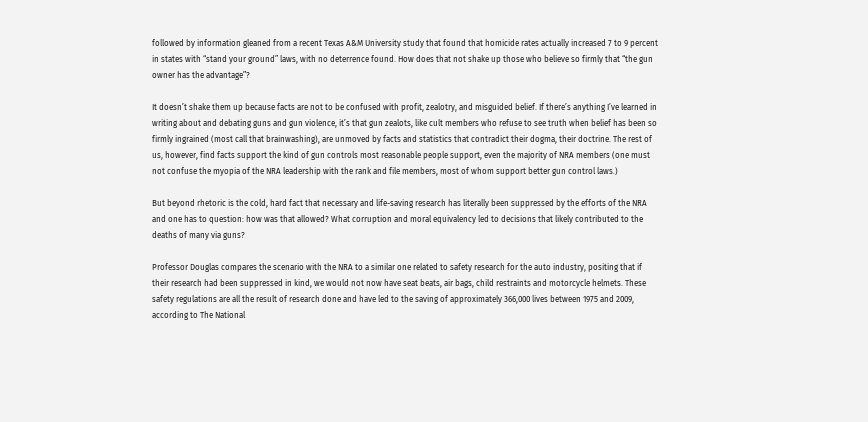followed by information gleaned from a recent Texas A&M University study that found that homicide rates actually increased 7 to 9 percent in states with “stand your ground” laws, with no deterrence found. How does that not shake up those who believe so firmly that “the gun owner has the advantage”?

It doesn’t shake them up because facts are not to be confused with profit, zealotry, and misguided belief. If there’s anything I’ve learned in writing about and debating guns and gun violence, it’s that gun zealots, like cult members who refuse to see truth when belief has been so firmly ingrained (most call that brainwashing), are unmoved by facts and statistics that contradict their dogma, their doctrine. The rest of us, however, find facts support the kind of gun controls most reasonable people support, even the majority of NRA members (one must not confuse the myopia of the NRA leadership with the rank and file members, most of whom support better gun control laws.)

But beyond rhetoric is the cold, hard fact that necessary and life-saving research has literally been suppressed by the efforts of the NRA and one has to question: how was that allowed? What corruption and moral equivalency led to decisions that likely contributed to the deaths of many via guns?

Professor Douglas compares the scenario with the NRA to a similar one related to safety research for the auto industry, positing that if their research had been suppressed in kind, we would not now have seat beats, air bags, child restraints and motorcycle helmets. These safety regulations are all the result of research done and have led to the saving of approximately 366,000 lives between 1975 and 2009, according to The National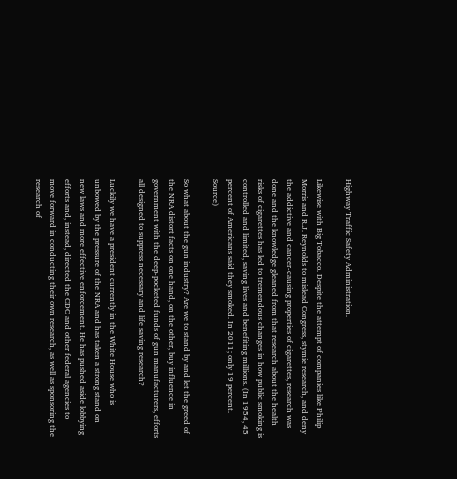Highway Traffic Safety Administration.

Likewise with Big Tobacco. Despite the attempt of companies like Philip Morris and R.J. Reynolds to mislead Congress, stymie research, and deny the addictive and cancer-causing properties of cigarettes, research was done and the knowledge gleaned from that research about the health risks of cigarettes has led to tremendous changes in how public smoking is controlled and limited, saving lives and benefiting millions. (In 1954, 45 percent of Americans said they smoked. In 2011; only 19 percent. Source)

So what about the gun industry? Are we to stand by and let the greed of the NRA distort facts on one hand, on the other, buy influence in government with the deep-pocketed funds of gun manufacturers, efforts all designed to suppress necessary and life saving research?

Luckily we have a president currently in the White House who is unbowed by the pressure of the NRA and has taken a strong stand on new laws and more effective enforcement. He has pushed aside lobbying efforts and, instead, directed the CDC and other federal agencies to move forward in conducting their own research, as well as sponsoring the research of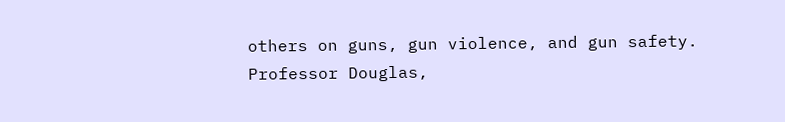others on guns, gun violence, and gun safety. Professor Douglas,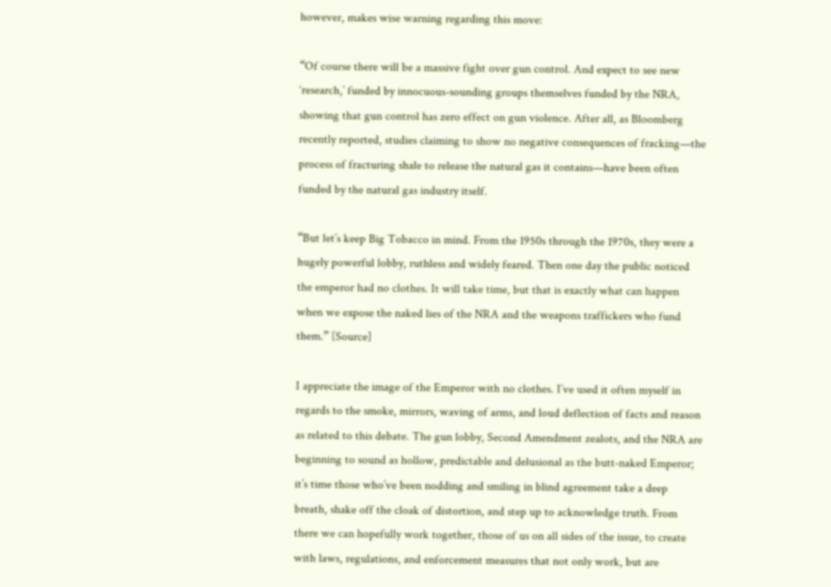however, makes wise warning regarding this move:

“Of course there will be a massive fight over gun control. And expect to see new ‘research,’ funded by innocuous-sounding groups themselves funded by the NRA, showing that gun control has zero effect on gun violence. After all, as Bloomberg recently reported, studies claiming to show no negative consequences of fracking—the process of fracturing shale to release the natural gas it contains—have been often funded by the natural gas industry itself.

“But let’s keep Big Tobacco in mind. From the 1950s through the 1970s, they were a hugely powerful lobby, ruthless and widely feared. Then one day the public noticed the emperor had no clothes. It will take time, but that is exactly what can happen when we expose the naked lies of the NRA and the weapons traffickers who fund them.” [Source]

I appreciate the image of the Emperor with no clothes. I’ve used it often myself in regards to the smoke, mirrors, waving of arms, and loud deflection of facts and reason as related to this debate. The gun lobby, Second Amendment zealots, and the NRA are beginning to sound as hollow, predictable and delusional as the butt-naked Emperor; it’s time those who’ve been nodding and smiling in blind agreement take a deep breath, shake off the cloak of distortion, and step up to acknowledge truth. From there we can hopefully work together, those of us on all sides of the issue, to create with laws, regulations, and enforcement measures that not only work, but are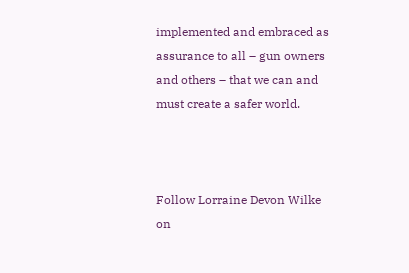implemented and embraced as assurance to all – gun owners and others – that we can and must create a safer world.



Follow Lorraine Devon Wilke on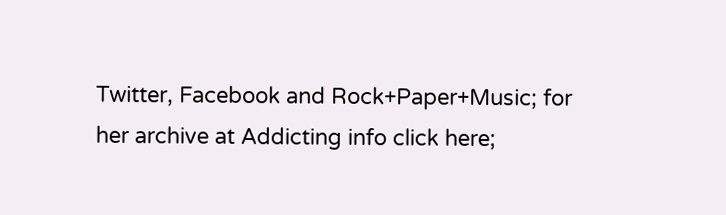Twitter, Facebook and Rock+Paper+Music; for her archive at Addicting info click here;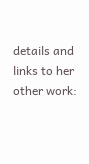details and links to her other work: